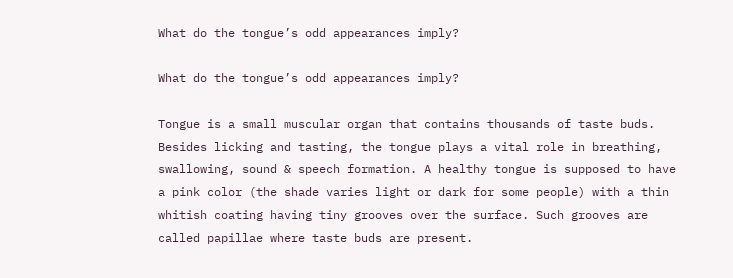What do the tongue’s odd appearances imply?

What do the tongue’s odd appearances imply?

Tongue is a small muscular organ that contains thousands of taste buds. Besides licking and tasting, the tongue plays a vital role in breathing, swallowing, sound & speech formation. A healthy tongue is supposed to have a pink color (the shade varies light or dark for some people) with a thin whitish coating having tiny grooves over the surface. Such grooves are called papillae where taste buds are present.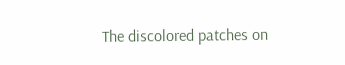The discolored patches on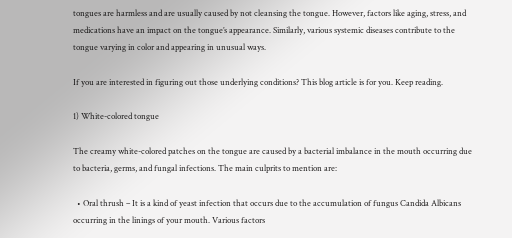tongues are harmless and are usually caused by not cleansing the tongue. However, factors like aging, stress, and medications have an impact on the tongue’s appearance. Similarly, various systemic diseases contribute to the tongue varying in color and appearing in unusual ways.

If you are interested in figuring out those underlying conditions? This blog article is for you. Keep reading.

1) White-colored tongue

The creamy white-colored patches on the tongue are caused by a bacterial imbalance in the mouth occurring due to bacteria, germs, and fungal infections. The main culprits to mention are:

  • Oral thrush – It is a kind of yeast infection that occurs due to the accumulation of fungus Candida Albicans occurring in the linings of your mouth. Various factors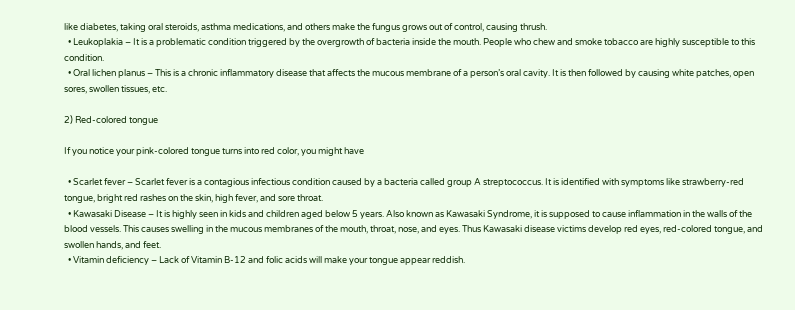like diabetes, taking oral steroids, asthma medications, and others make the fungus grows out of control, causing thrush.
  • Leukoplakia – It is a problematic condition triggered by the overgrowth of bacteria inside the mouth. People who chew and smoke tobacco are highly susceptible to this condition.
  • Oral lichen planus – This is a chronic inflammatory disease that affects the mucous membrane of a person’s oral cavity. It is then followed by causing white patches, open sores, swollen tissues, etc.

2) Red-colored tongue

If you notice your pink-colored tongue turns into red color, you might have

  • Scarlet fever – Scarlet fever is a contagious infectious condition caused by a bacteria called group A streptococcus. It is identified with symptoms like strawberry-red tongue, bright red rashes on the skin, high fever, and sore throat.
  • Kawasaki Disease – It is highly seen in kids and children aged below 5 years. Also known as Kawasaki Syndrome, it is supposed to cause inflammation in the walls of the blood vessels. This causes swelling in the mucous membranes of the mouth, throat, nose, and eyes. Thus Kawasaki disease victims develop red eyes, red-colored tongue, and swollen hands, and feet.
  • Vitamin deficiency – Lack of Vitamin B-12 and folic acids will make your tongue appear reddish.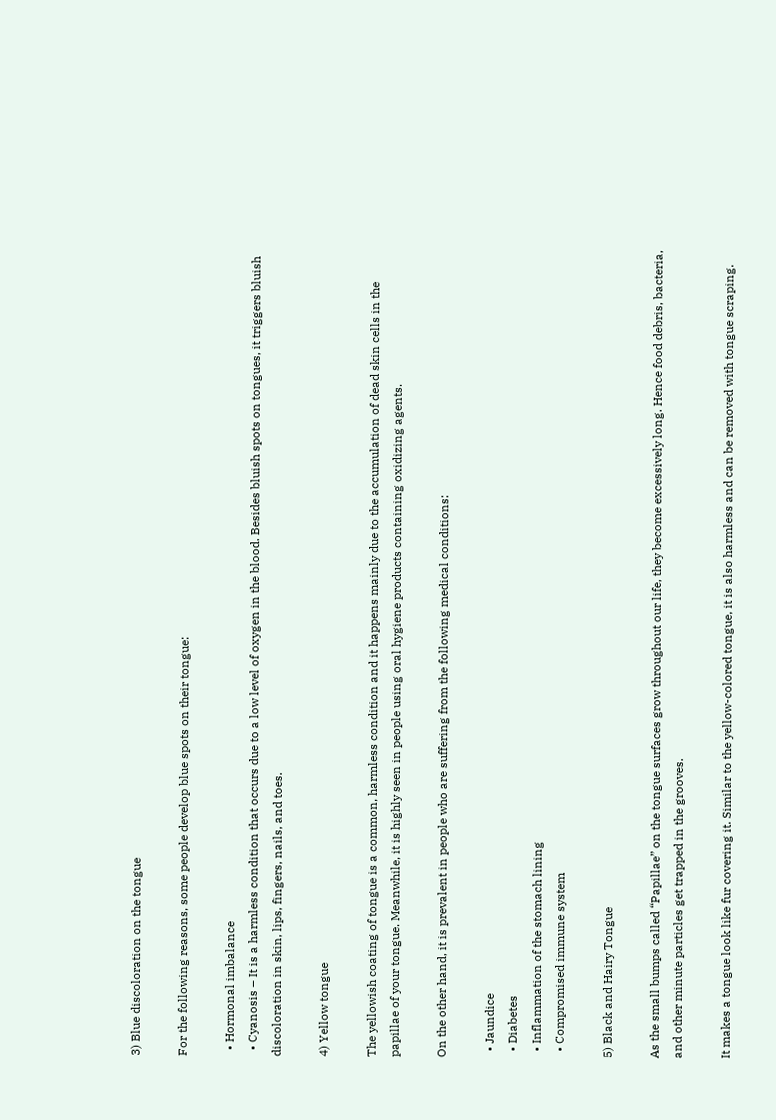3) Blue discoloration on the tongue

For the following reasons, some people develop blue spots on their tongue:

  • Hormonal imbalance
  • Cyanosis – It is a harmless condition that occurs due to a low level of oxygen in the blood. Besides bluish spots on tongues, it triggers bluish discoloration in skin, lips, fingers, nails, and toes.

4) Yellow tongue

The yellowish coating of tongue is a common, harmless condition and it happens mainly due to the accumulation of dead skin cells in the papillae of your tongue. Meanwhile, it is highly seen in people using oral hygiene products containing oxidizing agents.

On the other hand, it is prevalent in people who are suffering from the following medical conditions:

  • Jaundice
  • Diabetes
  • Inflammation of the stomach lining
  • Compromised immune system

5) Black and Hairy Tongue

As the small bumps called “Papillae” on the tongue surfaces grow throughout our life, they become excessively long. Hence food debris, bacteria, and other minute particles get trapped in the grooves.

It makes a tongue look like fur covering it. Similar to the yellow-colored tongue, it is also harmless and can be removed with tongue scraping.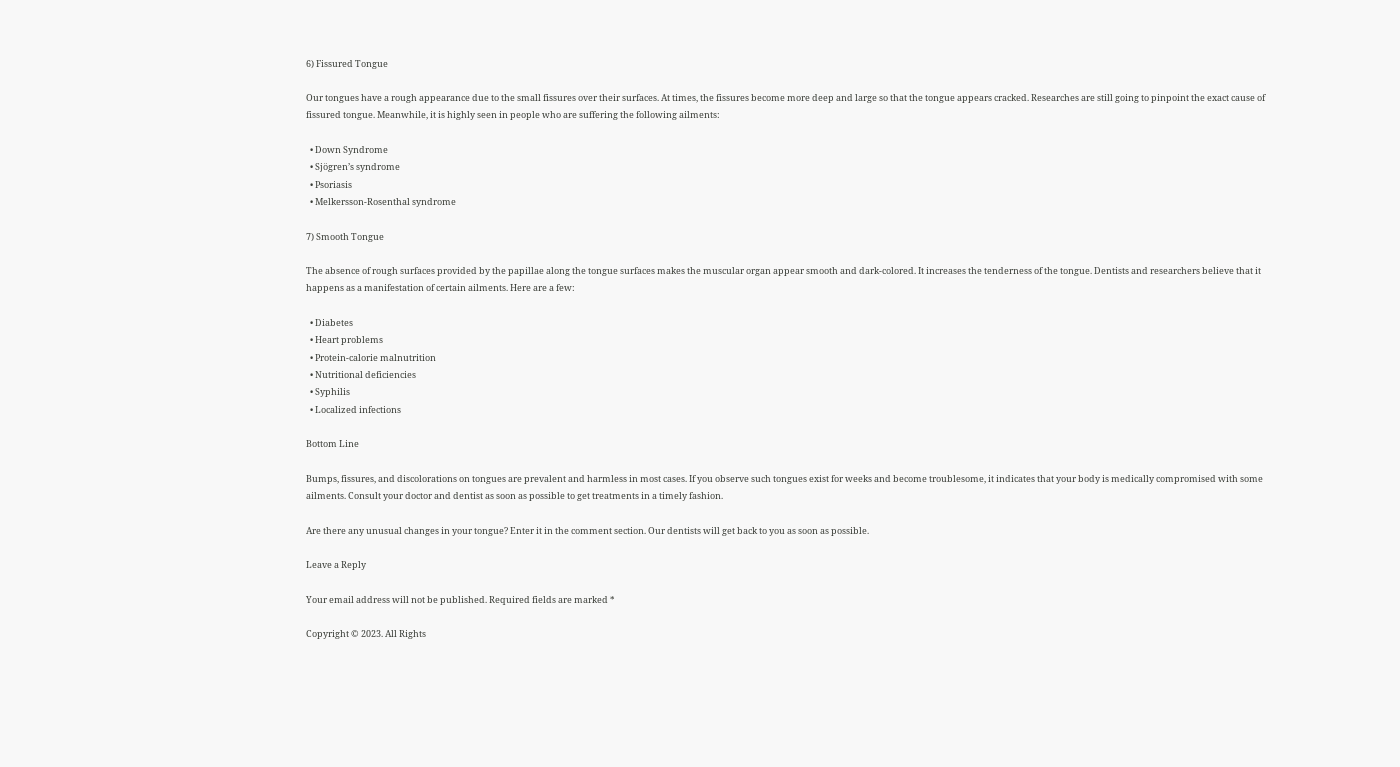6) Fissured Tongue

Our tongues have a rough appearance due to the small fissures over their surfaces. At times, the fissures become more deep and large so that the tongue appears cracked. Researches are still going to pinpoint the exact cause of fissured tongue. Meanwhile, it is highly seen in people who are suffering the following ailments:

  • Down Syndrome
  • Sjögren’s syndrome
  • Psoriasis
  • Melkersson-Rosenthal syndrome

7) Smooth Tongue

The absence of rough surfaces provided by the papillae along the tongue surfaces makes the muscular organ appear smooth and dark-colored. It increases the tenderness of the tongue. Dentists and researchers believe that it happens as a manifestation of certain ailments. Here are a few:

  • Diabetes
  • Heart problems
  • Protein-calorie malnutrition
  • Nutritional deficiencies
  • Syphilis
  • Localized infections

Bottom Line

Bumps, fissures, and discolorations on tongues are prevalent and harmless in most cases. If you observe such tongues exist for weeks and become troublesome, it indicates that your body is medically compromised with some ailments. Consult your doctor and dentist as soon as possible to get treatments in a timely fashion.

Are there any unusual changes in your tongue? Enter it in the comment section. Our dentists will get back to you as soon as possible.

Leave a Reply

Your email address will not be published. Required fields are marked *

Copyright © 2023. All Rights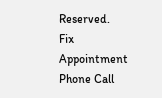Reserved.
Fix Appointment
Phone Call